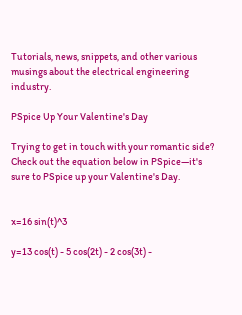Tutorials, news, snippets, and other various musings about the electrical engineering industry.

PSpice Up Your Valentine's Day

Trying to get in touch with your romantic side? Check out the equation below in PSpice—it's sure to PSpice up your Valentine's Day.


x=16 sin(t)^3

y=13 cos(t) - 5 cos(2t) - 2 cos(3t) -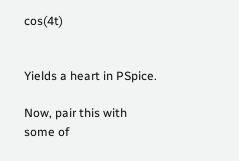cos(4t)


Yields a heart in PSpice.

Now, pair this with some of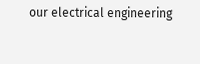our electrical engineering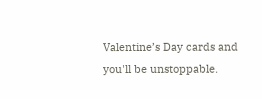Valentine’s Day cards and you'll be unstoppable.